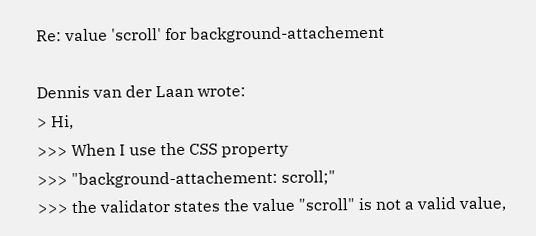Re: value 'scroll' for background-attachement

Dennis van der Laan wrote:
> Hi,
>>> When I use the CSS property
>>> "background-attachement: scroll;"
>>> the validator states the value "scroll" is not a valid value,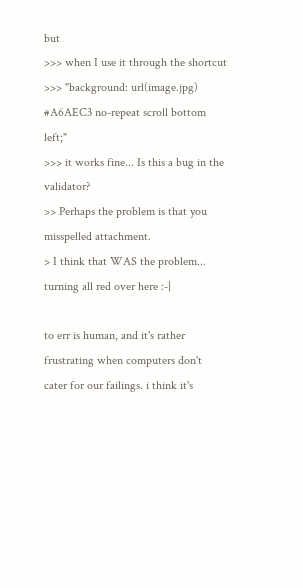but
>>> when I use it through the shortcut
>>> "background: url(image.jpg) #A6AEC3 no-repeat scroll bottom left;"
>>> it works fine... Is this a bug in the validator?
>> Perhaps the problem is that you misspelled attachment.
> I think that WAS the problem... turning all red over here :-|

to err is human, and it's rather frustrating when computers don't cater for our failings. i think it's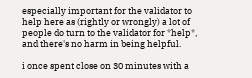especially important for the validator to help here as (rightly or wrongly) a lot of people do turn to the validator for *help*, and there's no harm in being helpful.

i once spent close on 30 minutes with a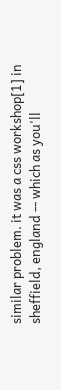similar problem. it was a css workshop[1] in sheffield, england -- which as you'll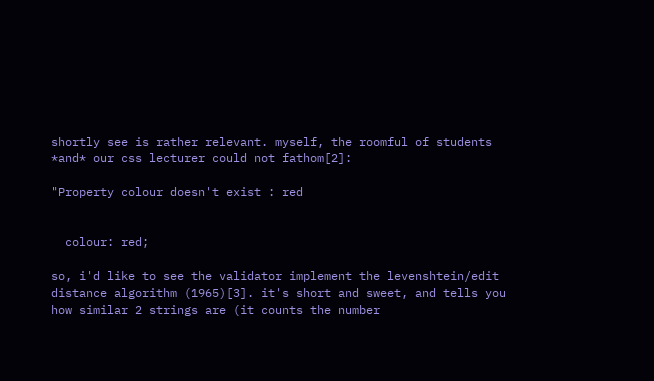shortly see is rather relevant. myself, the roomful of students *and* our css lecturer could not fathom[2]:

"Property colour doesn't exist : red


  colour: red;

so, i'd like to see the validator implement the levenshtein/edit distance algorithm (1965)[3]. it's short and sweet, and tells you how similar 2 strings are (it counts the number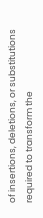of insertions, deletions, or substitutions required to transform the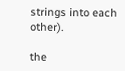strings into each other).

the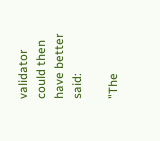validator could then have better said:

"The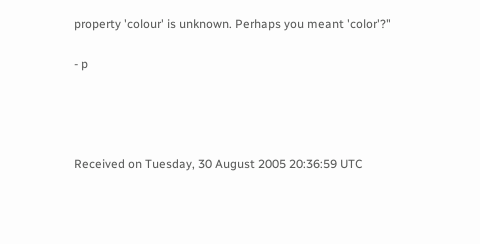property 'colour' is unknown. Perhaps you meant 'color'?"

- p




Received on Tuesday, 30 August 2005 20:36:59 UTC